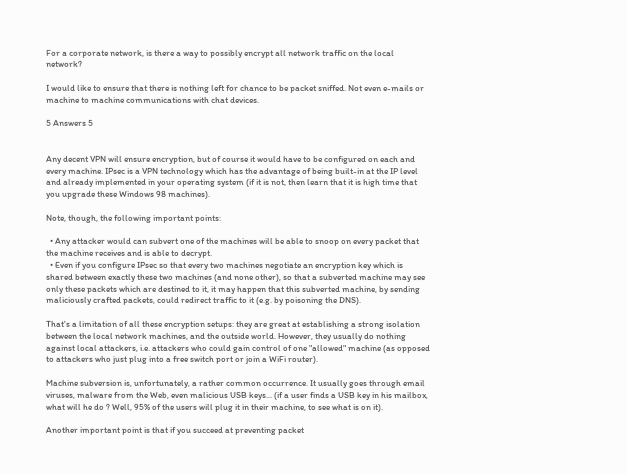For a corporate network, is there a way to possibly encrypt all network traffic on the local network?

I would like to ensure that there is nothing left for chance to be packet sniffed. Not even e-mails or machine to machine communications with chat devices.

5 Answers 5


Any decent VPN will ensure encryption, but of course it would have to be configured on each and every machine. IPsec is a VPN technology which has the advantage of being built-in at the IP level and already implemented in your operating system (if it is not, then learn that it is high time that you upgrade these Windows 98 machines).

Note, though, the following important points:

  • Any attacker would can subvert one of the machines will be able to snoop on every packet that the machine receives and is able to decrypt.
  • Even if you configure IPsec so that every two machines negotiate an encryption key which is shared between exactly these two machines (and none other), so that a subverted machine may see only these packets which are destined to it, it may happen that this subverted machine, by sending maliciously crafted packets, could redirect traffic to it (e.g. by poisoning the DNS).

That's a limitation of all these encryption setups: they are great at establishing a strong isolation between the local network machines, and the outside world. However, they usually do nothing against local attackers, i.e. attackers who could gain control of one "allowed" machine (as opposed to attackers who just plug into a free switch port or join a WiFi router).

Machine subversion is, unfortunately, a rather common occurrence. It usually goes through email viruses, malware from the Web, even malicious USB keys... (if a user finds a USB key in his mailbox, what will he do ? Well, 95% of the users will plug it in their machine, to see what is on it).

Another important point is that if you succeed at preventing packet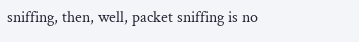sniffing, then, well, packet sniffing is no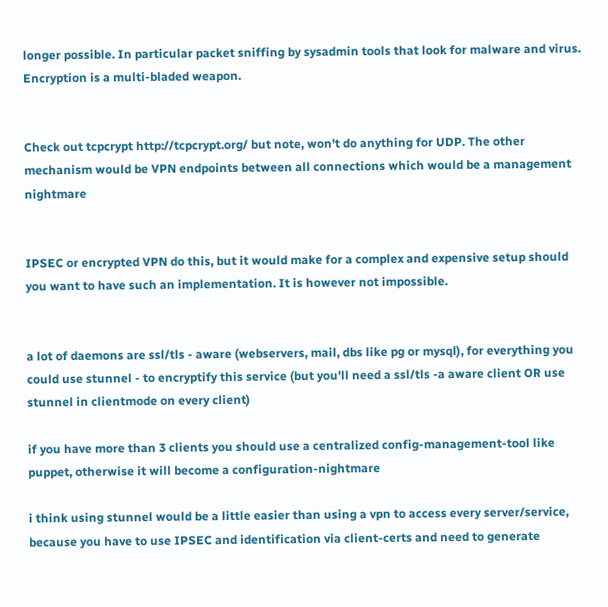longer possible. In particular packet sniffing by sysadmin tools that look for malware and virus. Encryption is a multi-bladed weapon.


Check out tcpcrypt http://tcpcrypt.org/ but note, won't do anything for UDP. The other mechanism would be VPN endpoints between all connections which would be a management nightmare


IPSEC or encrypted VPN do this, but it would make for a complex and expensive setup should you want to have such an implementation. It is however not impossible.


a lot of daemons are ssl/tls - aware (webservers, mail, dbs like pg or mysql), for everything you could use stunnel - to encryptify this service (but you'll need a ssl/tls -a aware client OR use stunnel in clientmode on every client)

if you have more than 3 clients you should use a centralized config-management-tool like puppet, otherwise it will become a configuration-nightmare

i think using stunnel would be a little easier than using a vpn to access every server/service, because you have to use IPSEC and identification via client-certs and need to generate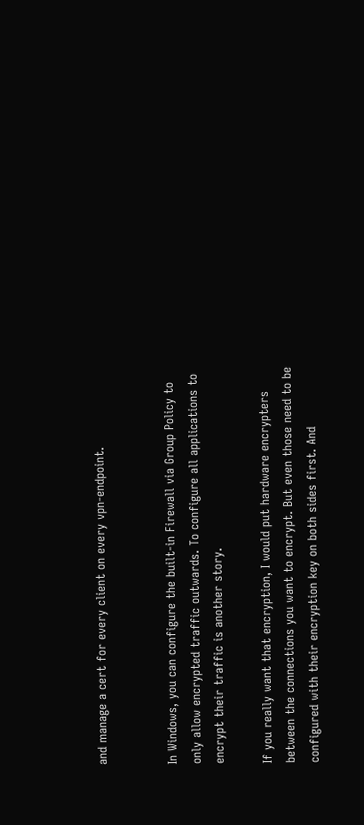and manage a cert for every client on every vpn-endpoint.


In Windows, you can configure the built-in Firewall via Group Policy to only allow encrypted traffic outwards. To configure all applications to encrypt their traffic is another story.

If you really want that encryption, I would put hardware encrypters between the connections you want to encrypt. But even those need to be configured with their encryption key on both sides first. And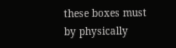these boxes must by physically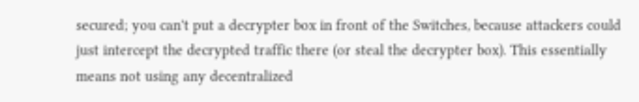secured; you can't put a decrypter box in front of the Switches, because attackers could just intercept the decrypted traffic there (or steal the decrypter box). This essentially means not using any decentralized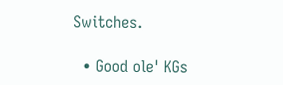Switches.

  • Good ole' KGs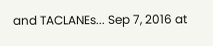and TACLANEs... Sep 7, 2016 at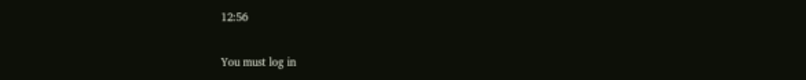12:56

You must log in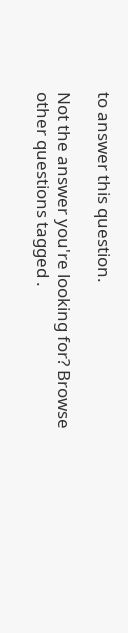to answer this question.

Not the answer you're looking for? Browse other questions tagged .